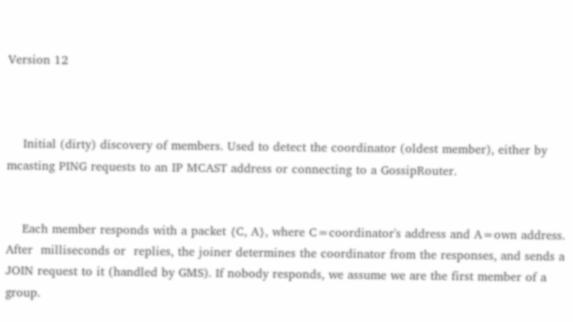Version 12



    Initial (dirty) discovery of members. Used to detect the coordinator (oldest member), either by mcasting PING requests to an IP MCAST address or connecting to a GossipRouter.


    Each member responds with a packet {C, A}, where C=coordinator's address and A=own address. After  milliseconds or  replies, the joiner determines the coordinator from the responses, and sends a JOIN request to it (handled by GMS). If nobody responds, we assume we are the first member of a group.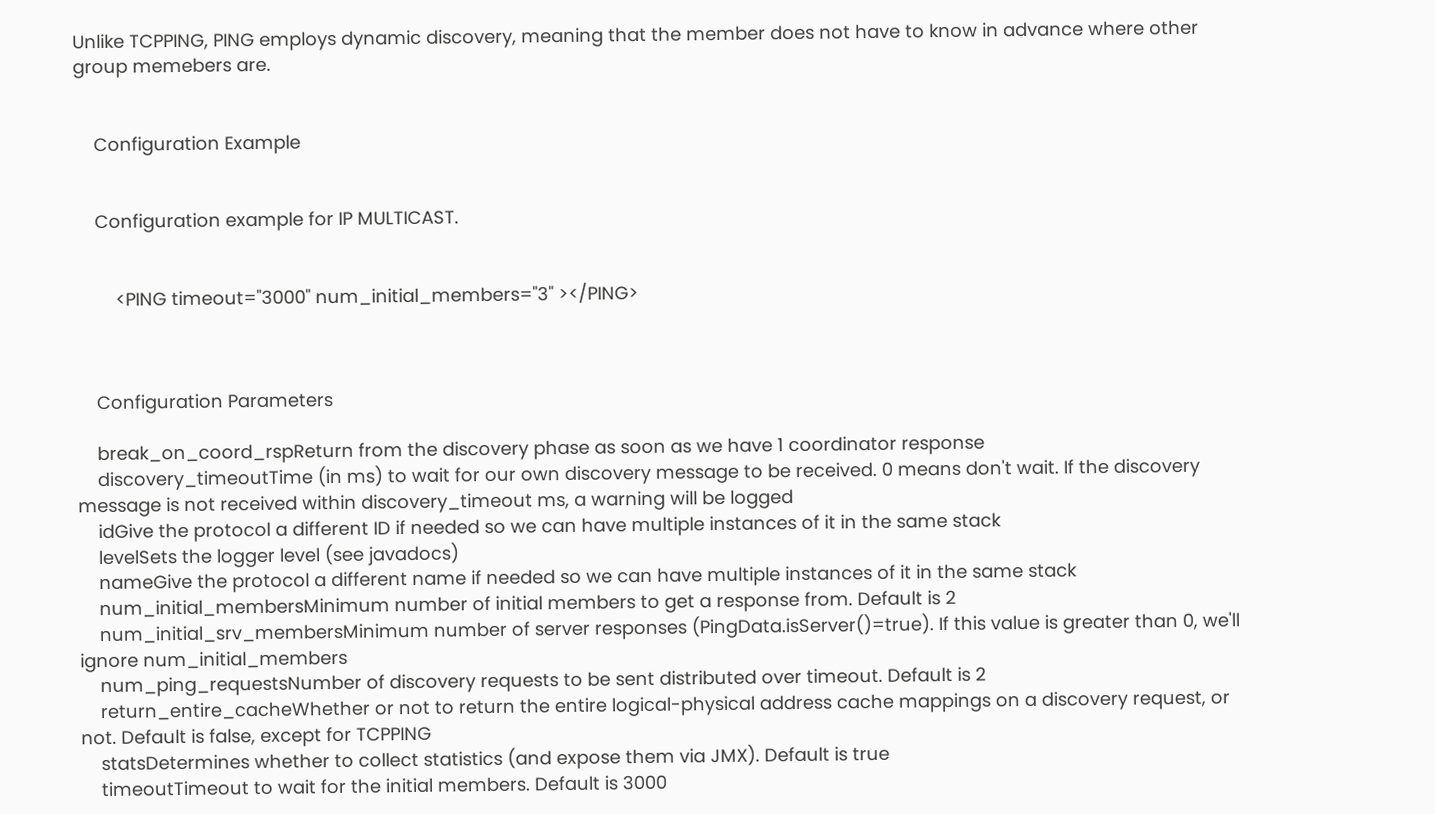Unlike TCPPING, PING employs dynamic discovery, meaning that the member does not have to know in advance where other group memebers are.


    Configuration Example


    Configuration example for IP MULTICAST.


        <PING timeout="3000" num_initial_members="3" ></PING>



    Configuration Parameters

    break_on_coord_rspReturn from the discovery phase as soon as we have 1 coordinator response
    discovery_timeoutTime (in ms) to wait for our own discovery message to be received. 0 means don't wait. If the discovery message is not received within discovery_timeout ms, a warning will be logged
    idGive the protocol a different ID if needed so we can have multiple instances of it in the same stack
    levelSets the logger level (see javadocs)
    nameGive the protocol a different name if needed so we can have multiple instances of it in the same stack
    num_initial_membersMinimum number of initial members to get a response from. Default is 2
    num_initial_srv_membersMinimum number of server responses (PingData.isServer()=true). If this value is greater than 0, we'll ignore num_initial_members
    num_ping_requestsNumber of discovery requests to be sent distributed over timeout. Default is 2
    return_entire_cacheWhether or not to return the entire logical-physical address cache mappings on a discovery request, or not. Default is false, except for TCPPING
    statsDetermines whether to collect statistics (and expose them via JMX). Default is true
    timeoutTimeout to wait for the initial members. Default is 3000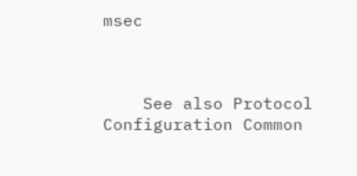msec



    See also Protocol Configuration Common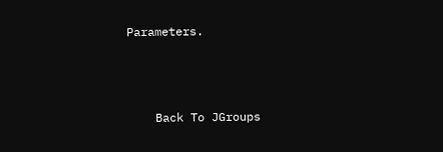Parameters.



    Back To JGroups